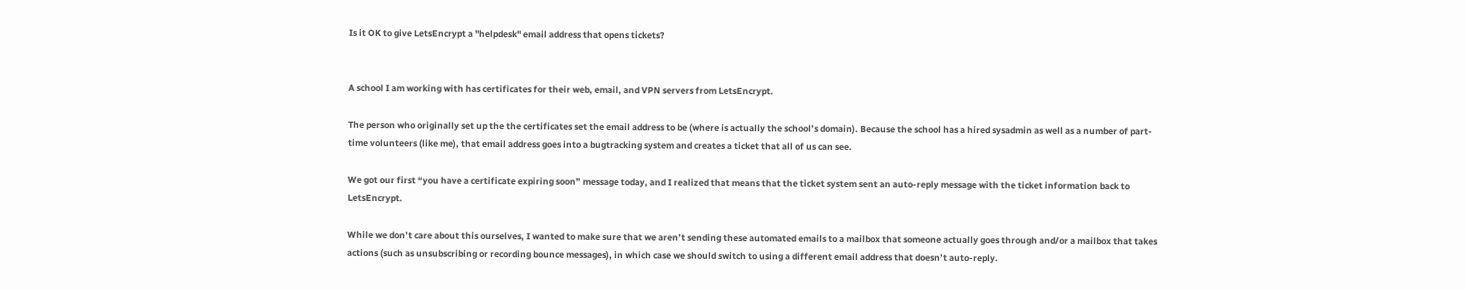Is it OK to give LetsEncrypt a "helpdesk" email address that opens tickets?


A school I am working with has certificates for their web, email, and VPN servers from LetsEncrypt.

The person who originally set up the the certificates set the email address to be (where is actually the school’s domain). Because the school has a hired sysadmin as well as a number of part-time volunteers (like me), that email address goes into a bugtracking system and creates a ticket that all of us can see.

We got our first “you have a certificate expiring soon” message today, and I realized that means that the ticket system sent an auto-reply message with the ticket information back to LetsEncrypt.

While we don’t care about this ourselves, I wanted to make sure that we aren’t sending these automated emails to a mailbox that someone actually goes through and/or a mailbox that takes actions (such as unsubscribing or recording bounce messages), in which case we should switch to using a different email address that doesn’t auto-reply.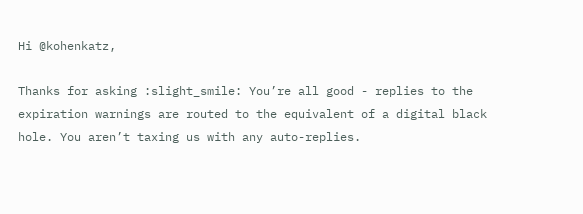Hi @kohenkatz,

Thanks for asking :slight_smile: You’re all good - replies to the expiration warnings are routed to the equivalent of a digital black hole. You aren’t taxing us with any auto-replies.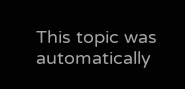This topic was automatically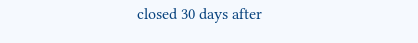closed 30 days after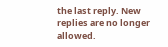the last reply. New replies are no longer allowed.